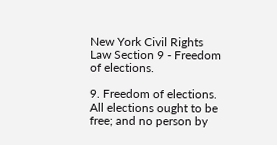New York Civil Rights Law Section 9 - Freedom of elections.

9. Freedom of elections. All elections ought to be free; and no person by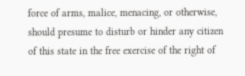force of arms, malice, menacing, or otherwise, should presume to disturb or hinder any citizen of this state in the free exercise of the right of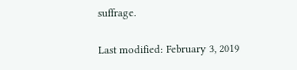suffrage.

Last modified: February 3, 2019